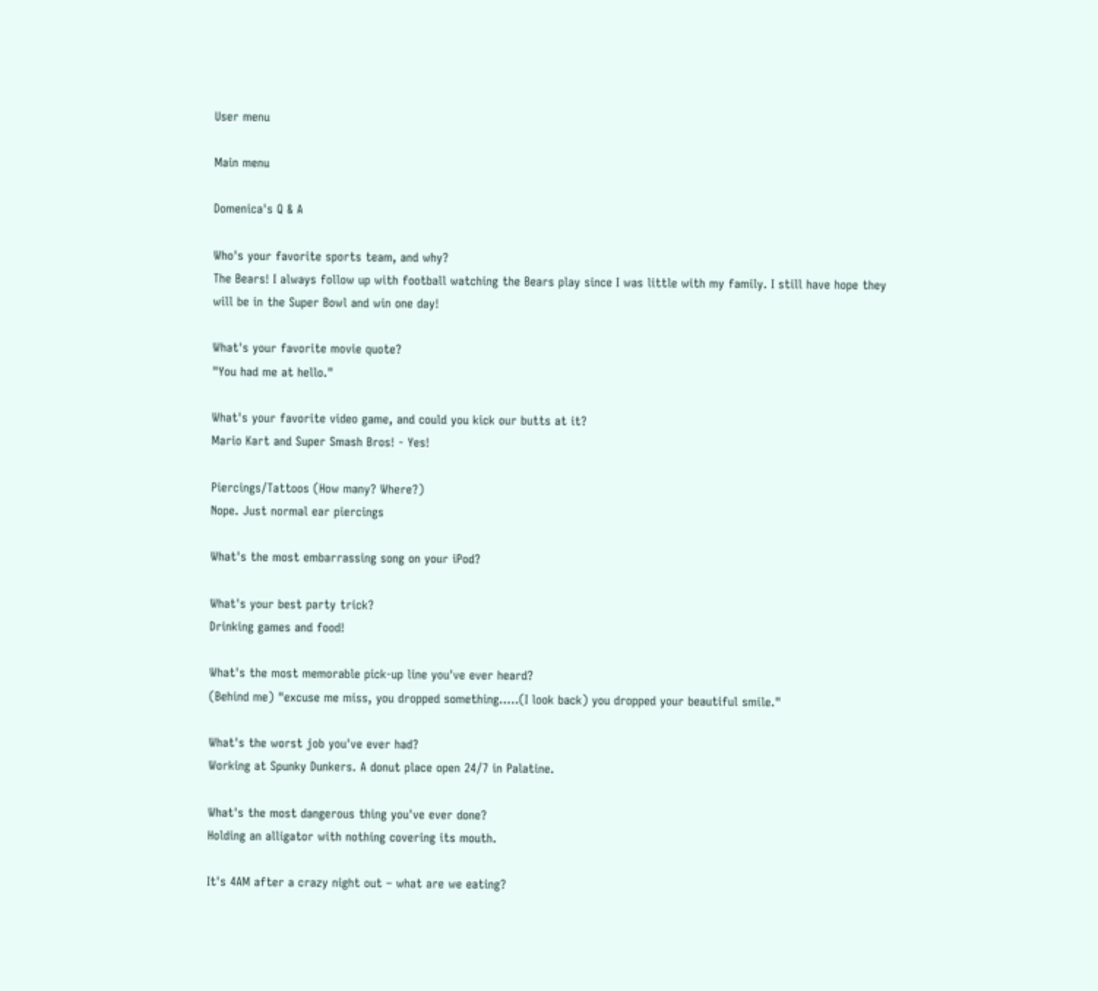User menu

Main menu

Domenica's Q & A

Who's your favorite sports team, and why?
The Bears! I always follow up with football watching the Bears play since I was little with my family. I still have hope they will be in the Super Bowl and win one day!

What's your favorite movie quote?
"You had me at hello."

What's your favorite video game, and could you kick our butts at it?
Mario Kart and Super Smash Bros! - Yes!

Piercings/Tattoos (How many? Where?)
Nope. Just normal ear piercings

What's the most embarrassing song on your iPod?

What's your best party trick?
Drinking games and food!

What's the most memorable pick-up line you've ever heard?
(Behind me) "excuse me miss, you dropped something.....(I look back) you dropped your beautiful smile."

What's the worst job you've ever had?
Working at Spunky Dunkers. A donut place open 24/7 in Palatine.

What's the most dangerous thing you've ever done?
Holding an alligator with nothing covering its mouth.

It's 4AM after a crazy night out – what are we eating?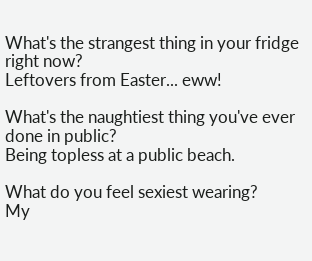What's the strangest thing in your fridge right now?
Leftovers from Easter... eww!

What's the naughtiest thing you've ever done in public?
Being topless at a public beach.

What do you feel sexiest wearing?
My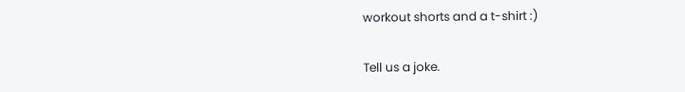workout shorts and a t-shirt :)

Tell us a joke.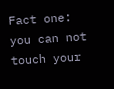Fact one: you can not touch your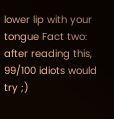lower lip with your tongue Fact two: after reading this, 99/100 idiots would try ;)